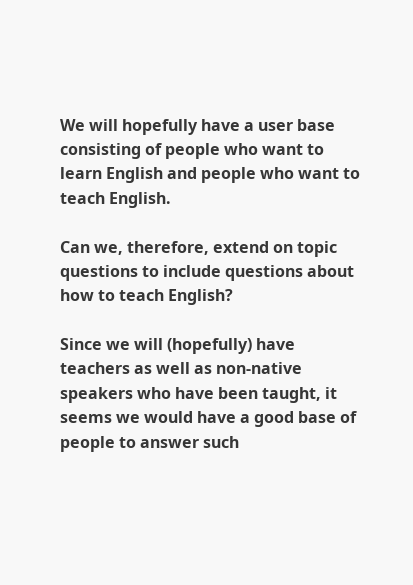We will hopefully have a user base consisting of people who want to learn English and people who want to teach English.

Can we, therefore, extend on topic questions to include questions about how to teach English?

Since we will (hopefully) have teachers as well as non-native speakers who have been taught, it seems we would have a good base of people to answer such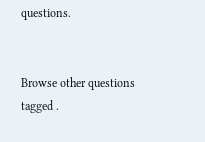questions.


Browse other questions tagged .